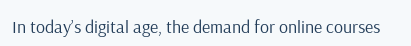In today’s digital age, the demand for online courses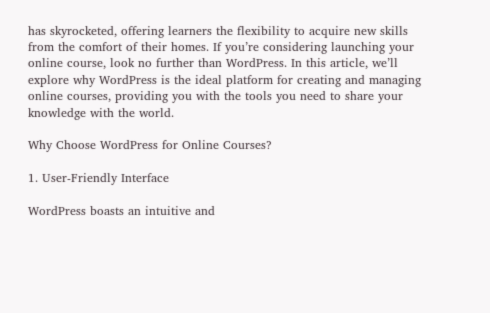has skyrocketed, offering learners the flexibility to acquire new skills from the comfort of their homes. If you’re considering launching your online course, look no further than WordPress. In this article, we’ll explore why WordPress is the ideal platform for creating and managing online courses, providing you with the tools you need to share your knowledge with the world.

Why Choose WordPress for Online Courses?

1. User-Friendly Interface

WordPress boasts an intuitive and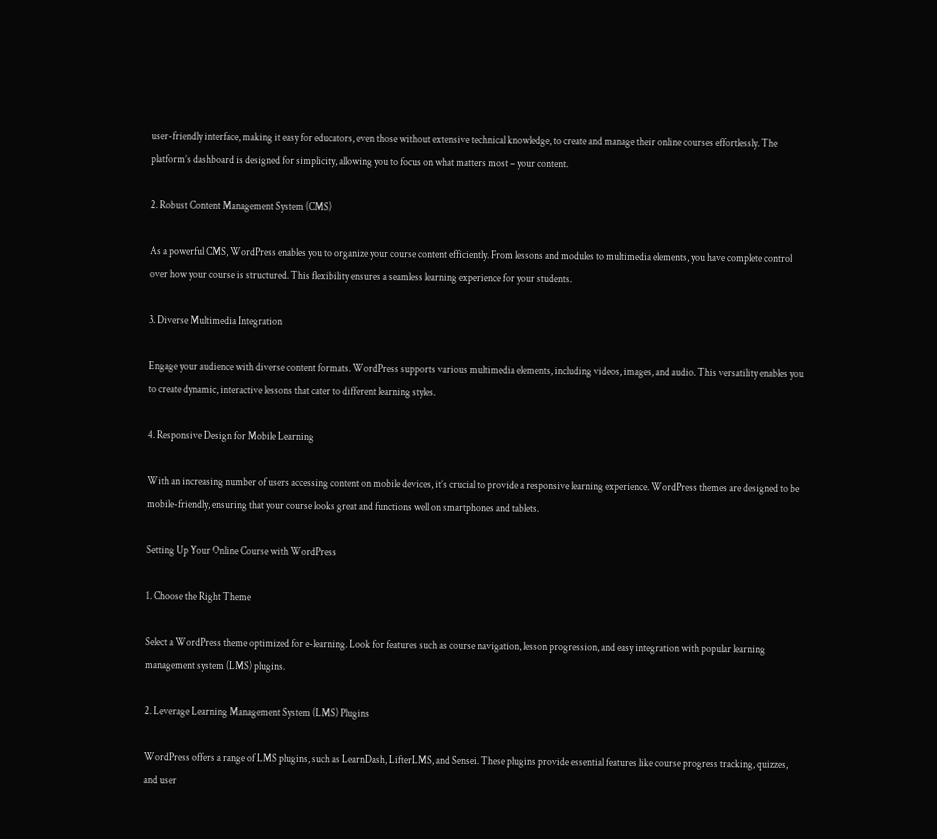user-friendly interface, making it easy for educators, even those without extensive technical knowledge, to create and manage their online courses effortlessly. The platform’s dashboard is designed for simplicity, allowing you to focus on what matters most – your content.

2. Robust Content Management System (CMS)

As a powerful CMS, WordPress enables you to organize your course content efficiently. From lessons and modules to multimedia elements, you have complete control over how your course is structured. This flexibility ensures a seamless learning experience for your students.

3. Diverse Multimedia Integration

Engage your audience with diverse content formats. WordPress supports various multimedia elements, including videos, images, and audio. This versatility enables you to create dynamic, interactive lessons that cater to different learning styles.

4. Responsive Design for Mobile Learning

With an increasing number of users accessing content on mobile devices, it’s crucial to provide a responsive learning experience. WordPress themes are designed to be mobile-friendly, ensuring that your course looks great and functions well on smartphones and tablets.

Setting Up Your Online Course with WordPress

1. Choose the Right Theme

Select a WordPress theme optimized for e-learning. Look for features such as course navigation, lesson progression, and easy integration with popular learning management system (LMS) plugins.

2. Leverage Learning Management System (LMS) Plugins

WordPress offers a range of LMS plugins, such as LearnDash, LifterLMS, and Sensei. These plugins provide essential features like course progress tracking, quizzes, and user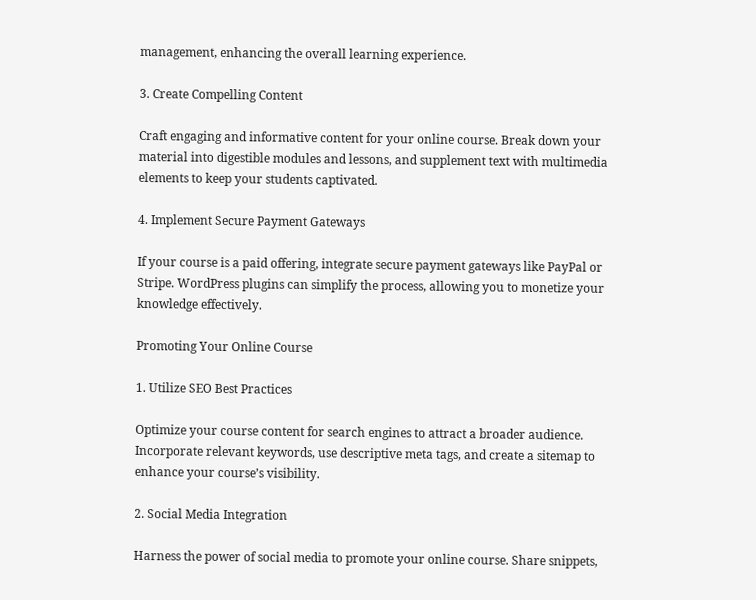management, enhancing the overall learning experience.

3. Create Compelling Content

Craft engaging and informative content for your online course. Break down your material into digestible modules and lessons, and supplement text with multimedia elements to keep your students captivated.

4. Implement Secure Payment Gateways

If your course is a paid offering, integrate secure payment gateways like PayPal or Stripe. WordPress plugins can simplify the process, allowing you to monetize your knowledge effectively.

Promoting Your Online Course

1. Utilize SEO Best Practices

Optimize your course content for search engines to attract a broader audience. Incorporate relevant keywords, use descriptive meta tags, and create a sitemap to enhance your course’s visibility.

2. Social Media Integration

Harness the power of social media to promote your online course. Share snippets,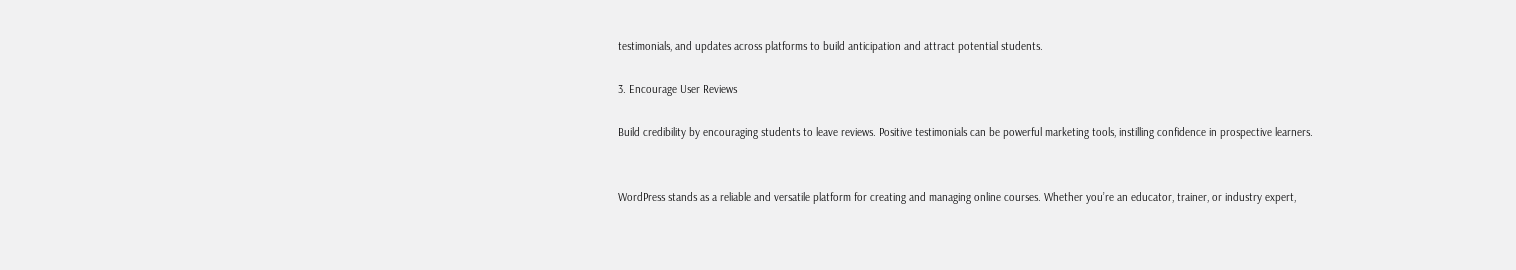testimonials, and updates across platforms to build anticipation and attract potential students.

3. Encourage User Reviews

Build credibility by encouraging students to leave reviews. Positive testimonials can be powerful marketing tools, instilling confidence in prospective learners.


WordPress stands as a reliable and versatile platform for creating and managing online courses. Whether you’re an educator, trainer, or industry expert,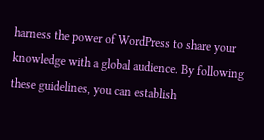harness the power of WordPress to share your knowledge with a global audience. By following these guidelines, you can establish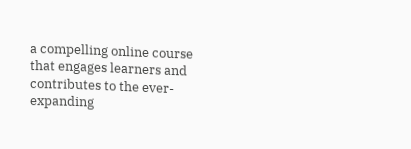a compelling online course that engages learners and contributes to the ever-expanding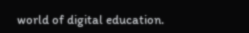world of digital education.